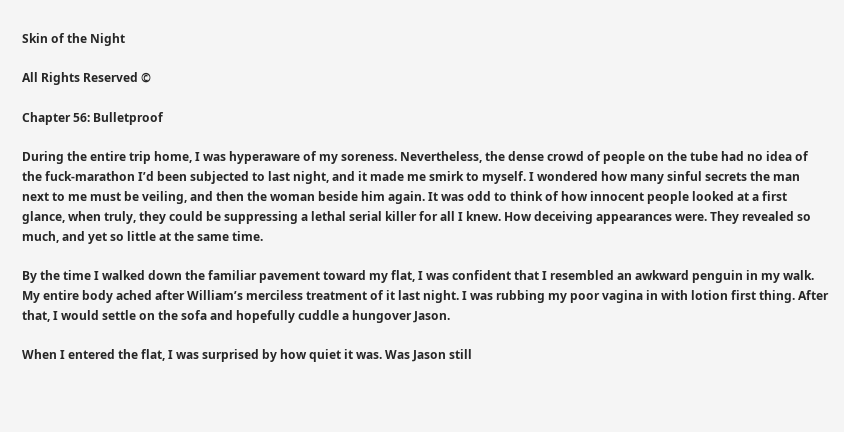Skin of the Night

All Rights Reserved ©

Chapter 56: Bulletproof

During the entire trip home, I was hyperaware of my soreness. Nevertheless, the dense crowd of people on the tube had no idea of the fuck-marathon I’d been subjected to last night, and it made me smirk to myself. I wondered how many sinful secrets the man next to me must be veiling, and then the woman beside him again. It was odd to think of how innocent people looked at a first glance, when truly, they could be suppressing a lethal serial killer for all I knew. How deceiving appearances were. They revealed so much, and yet so little at the same time.

By the time I walked down the familiar pavement toward my flat, I was confident that I resembled an awkward penguin in my walk. My entire body ached after William’s merciless treatment of it last night. I was rubbing my poor vagina in with lotion first thing. After that, I would settle on the sofa and hopefully cuddle a hungover Jason.

When I entered the flat, I was surprised by how quiet it was. Was Jason still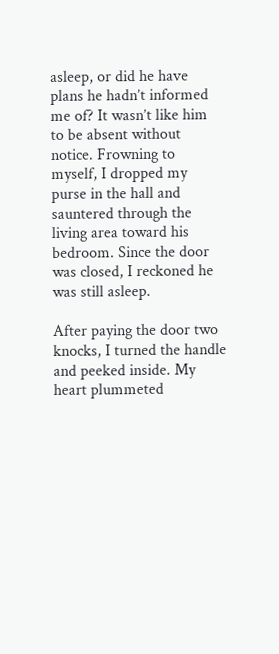asleep, or did he have plans he hadn’t informed me of? It wasn’t like him to be absent without notice. Frowning to myself, I dropped my purse in the hall and sauntered through the living area toward his bedroom. Since the door was closed, I reckoned he was still asleep.

After paying the door two knocks, I turned the handle and peeked inside. My heart plummeted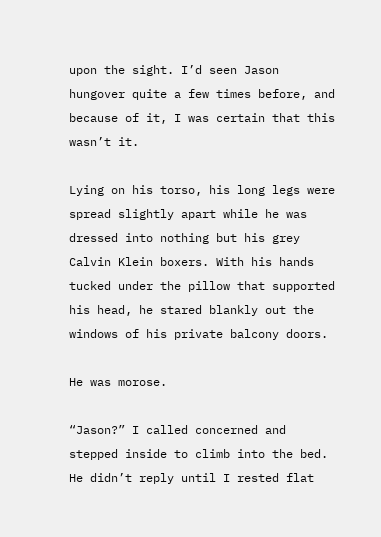upon the sight. I’d seen Jason hungover quite a few times before, and because of it, I was certain that this wasn’t it.

Lying on his torso, his long legs were spread slightly apart while he was dressed into nothing but his grey Calvin Klein boxers. With his hands tucked under the pillow that supported his head, he stared blankly out the windows of his private balcony doors.

He was morose.

“Jason?” I called concerned and stepped inside to climb into the bed. He didn’t reply until I rested flat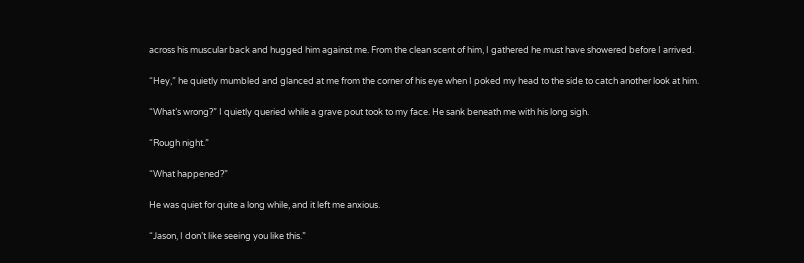across his muscular back and hugged him against me. From the clean scent of him, I gathered he must have showered before I arrived.

“Hey,” he quietly mumbled and glanced at me from the corner of his eye when I poked my head to the side to catch another look at him.

“What’s wrong?” I quietly queried while a grave pout took to my face. He sank beneath me with his long sigh.

“Rough night.”

“What happened?”

He was quiet for quite a long while, and it left me anxious.

“Jason, I don’t like seeing you like this.”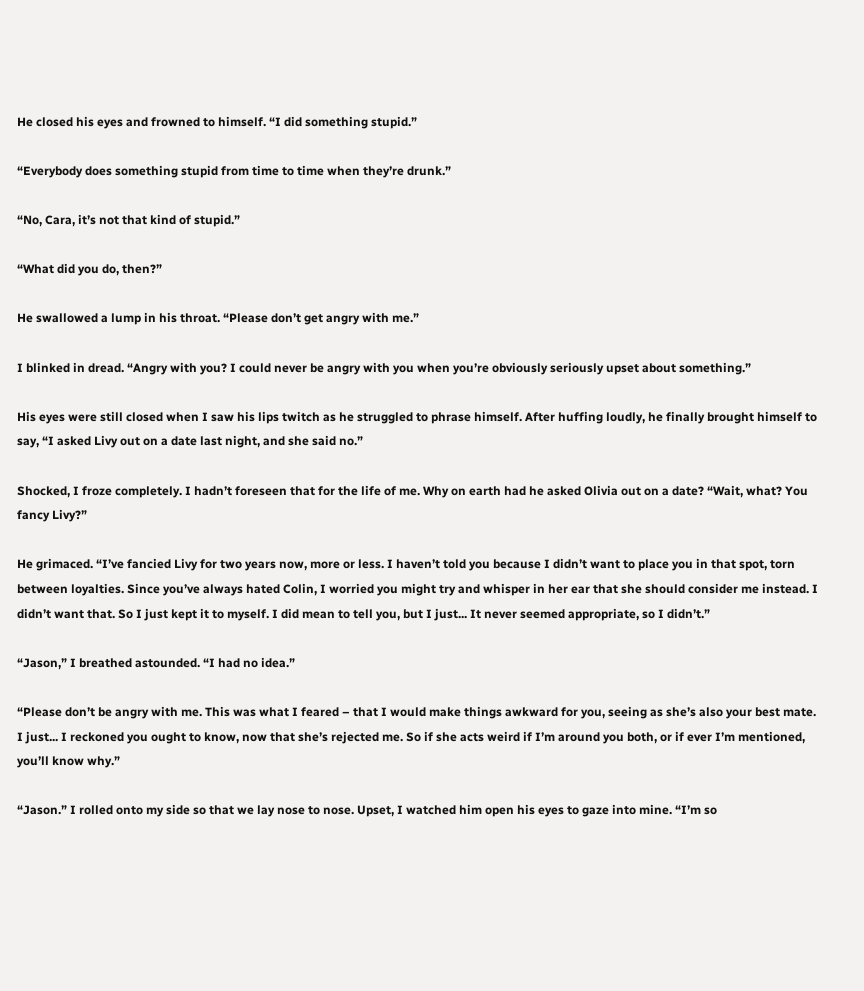He closed his eyes and frowned to himself. “I did something stupid.”

“Everybody does something stupid from time to time when they’re drunk.”

“No, Cara, it’s not that kind of stupid.”

“What did you do, then?”

He swallowed a lump in his throat. “Please don’t get angry with me.”

I blinked in dread. “Angry with you? I could never be angry with you when you’re obviously seriously upset about something.”

His eyes were still closed when I saw his lips twitch as he struggled to phrase himself. After huffing loudly, he finally brought himself to say, “I asked Livy out on a date last night, and she said no.”

Shocked, I froze completely. I hadn’t foreseen that for the life of me. Why on earth had he asked Olivia out on a date? “Wait, what? You fancy Livy?”

He grimaced. “I’ve fancied Livy for two years now, more or less. I haven’t told you because I didn’t want to place you in that spot, torn between loyalties. Since you’ve always hated Colin, I worried you might try and whisper in her ear that she should consider me instead. I didn’t want that. So I just kept it to myself. I did mean to tell you, but I just... It never seemed appropriate, so I didn’t.”

“Jason,” I breathed astounded. “I had no idea.”

“Please don’t be angry with me. This was what I feared – that I would make things awkward for you, seeing as she’s also your best mate. I just... I reckoned you ought to know, now that she’s rejected me. So if she acts weird if I’m around you both, or if ever I’m mentioned, you’ll know why.”

“Jason.” I rolled onto my side so that we lay nose to nose. Upset, I watched him open his eyes to gaze into mine. “I’m so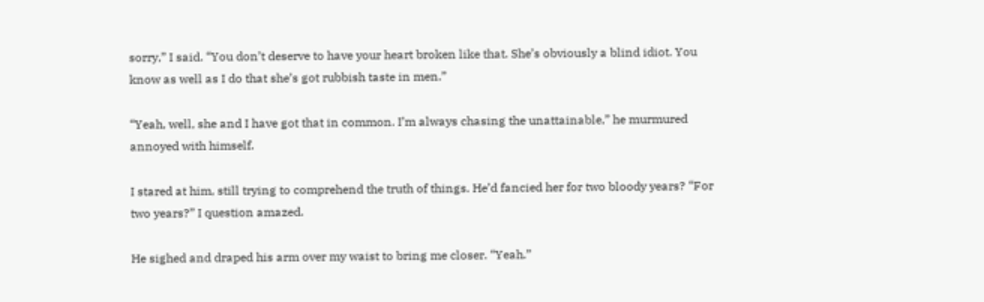sorry,” I said. “You don’t deserve to have your heart broken like that. She’s obviously a blind idiot. You know as well as I do that she’s got rubbish taste in men.”

“Yeah, well, she and I have got that in common. I’m always chasing the unattainable,” he murmured annoyed with himself.

I stared at him, still trying to comprehend the truth of things. He’d fancied her for two bloody years? “For two years?” I question amazed.

He sighed and draped his arm over my waist to bring me closer. “Yeah.”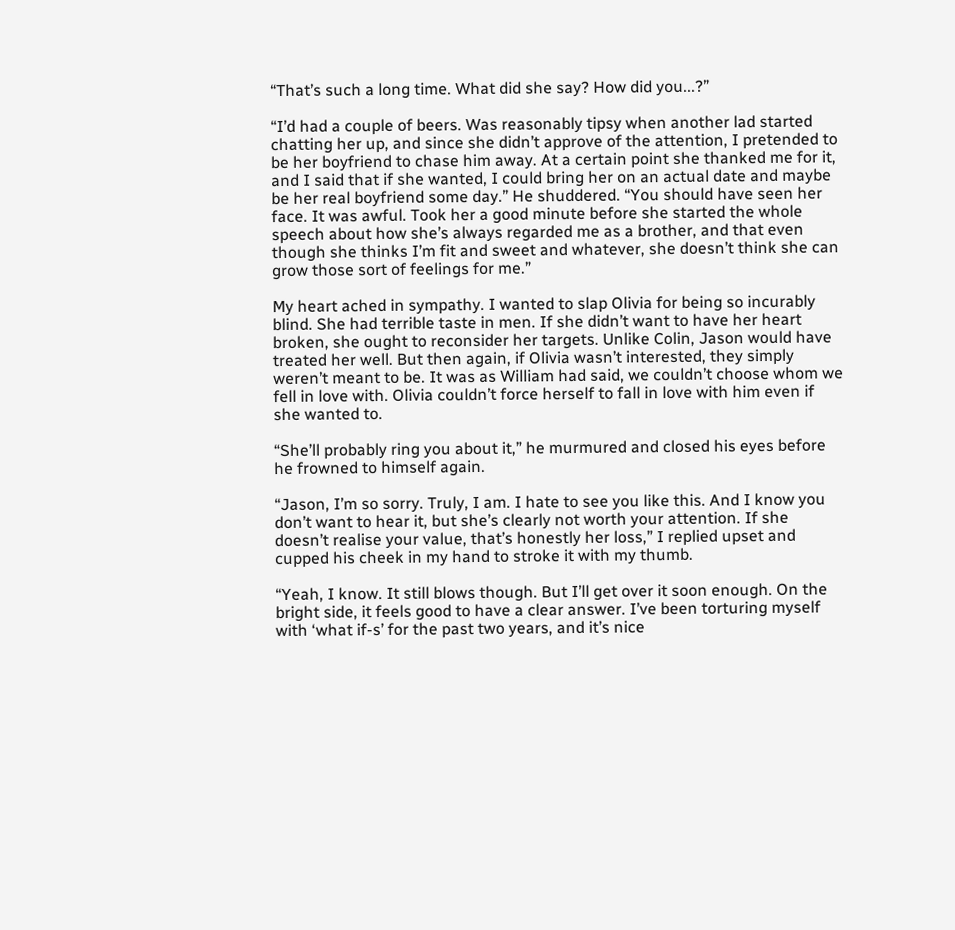“That’s such a long time. What did she say? How did you...?”

“I’d had a couple of beers. Was reasonably tipsy when another lad started chatting her up, and since she didn’t approve of the attention, I pretended to be her boyfriend to chase him away. At a certain point she thanked me for it, and I said that if she wanted, I could bring her on an actual date and maybe be her real boyfriend some day.” He shuddered. “You should have seen her face. It was awful. Took her a good minute before she started the whole speech about how she’s always regarded me as a brother, and that even though she thinks I’m fit and sweet and whatever, she doesn’t think she can grow those sort of feelings for me.”

My heart ached in sympathy. I wanted to slap Olivia for being so incurably blind. She had terrible taste in men. If she didn’t want to have her heart broken, she ought to reconsider her targets. Unlike Colin, Jason would have treated her well. But then again, if Olivia wasn’t interested, they simply weren’t meant to be. It was as William had said, we couldn’t choose whom we fell in love with. Olivia couldn’t force herself to fall in love with him even if she wanted to.

“She’ll probably ring you about it,” he murmured and closed his eyes before he frowned to himself again.

“Jason, I’m so sorry. Truly, I am. I hate to see you like this. And I know you don’t want to hear it, but she’s clearly not worth your attention. If she doesn’t realise your value, that’s honestly her loss,” I replied upset and cupped his cheek in my hand to stroke it with my thumb.

“Yeah, I know. It still blows though. But I’ll get over it soon enough. On the bright side, it feels good to have a clear answer. I’ve been torturing myself with ‘what if-s’ for the past two years, and it’s nice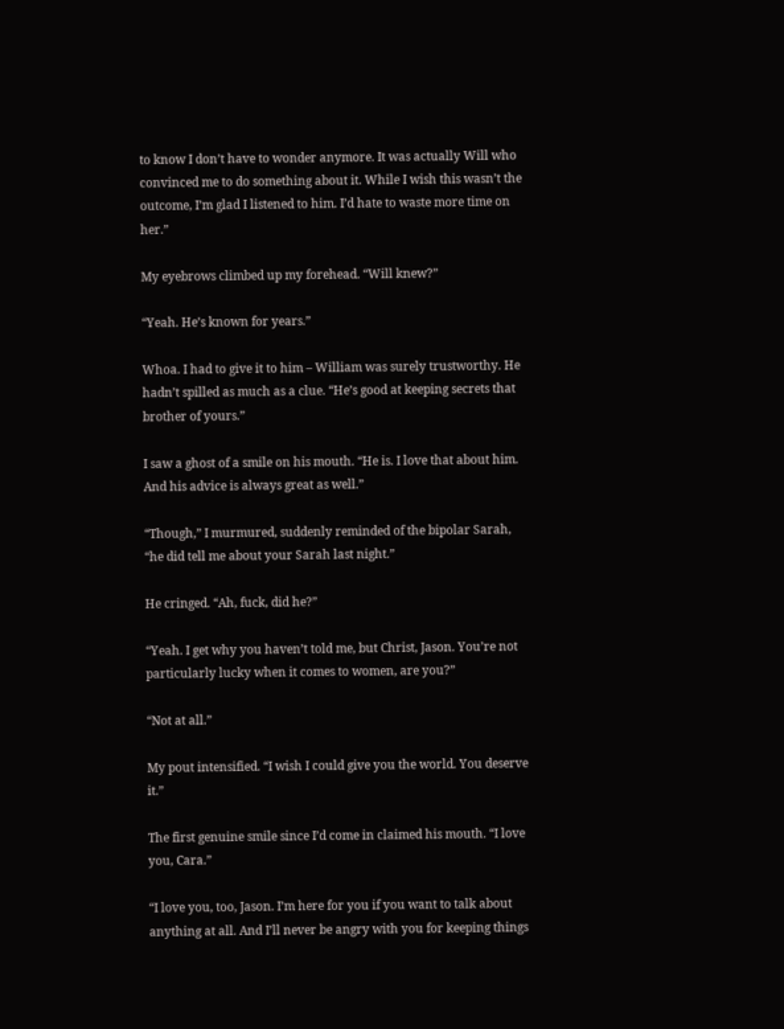to know I don’t have to wonder anymore. It was actually Will who convinced me to do something about it. While I wish this wasn’t the outcome, I’m glad I listened to him. I’d hate to waste more time on her.”

My eyebrows climbed up my forehead. “Will knew?”

“Yeah. He’s known for years.”

Whoa. I had to give it to him – William was surely trustworthy. He hadn’t spilled as much as a clue. “He’s good at keeping secrets that brother of yours.”

I saw a ghost of a smile on his mouth. “He is. I love that about him. And his advice is always great as well.”

“Though,” I murmured, suddenly reminded of the bipolar Sarah, “he did tell me about your Sarah last night.”

He cringed. “Ah, fuck, did he?”

“Yeah. I get why you haven’t told me, but Christ, Jason. You’re not particularly lucky when it comes to women, are you?”

“Not at all.”

My pout intensified. “I wish I could give you the world. You deserve it.”

The first genuine smile since I’d come in claimed his mouth. “I love you, Cara.”

“I love you, too, Jason. I’m here for you if you want to talk about anything at all. And I’ll never be angry with you for keeping things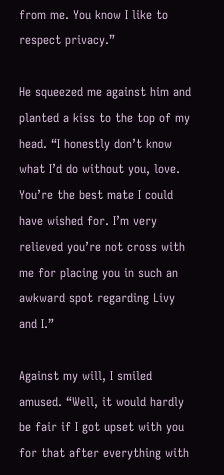from me. You know I like to respect privacy.”

He squeezed me against him and planted a kiss to the top of my head. “I honestly don’t know what I’d do without you, love. You’re the best mate I could have wished for. I’m very relieved you’re not cross with me for placing you in such an awkward spot regarding Livy and I.”

Against my will, I smiled amused. “Well, it would hardly be fair if I got upset with you for that after everything with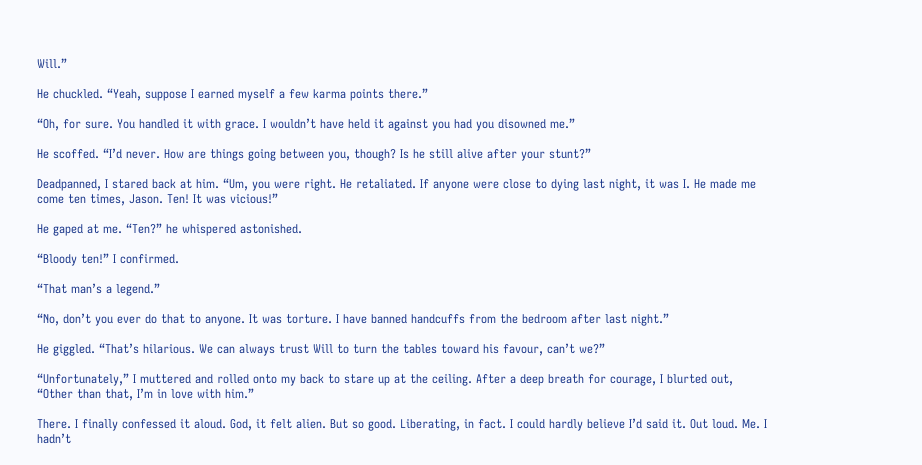Will.”

He chuckled. “Yeah, suppose I earned myself a few karma points there.”

“Oh, for sure. You handled it with grace. I wouldn’t have held it against you had you disowned me.”

He scoffed. “I’d never. How are things going between you, though? Is he still alive after your stunt?”

Deadpanned, I stared back at him. “Um, you were right. He retaliated. If anyone were close to dying last night, it was I. He made me come ten times, Jason. Ten! It was vicious!”

He gaped at me. “Ten?” he whispered astonished.

“Bloody ten!” I confirmed.

“That man’s a legend.”

“No, don’t you ever do that to anyone. It was torture. I have banned handcuffs from the bedroom after last night.”

He giggled. “That’s hilarious. We can always trust Will to turn the tables toward his favour, can’t we?”

“Unfortunately,” I muttered and rolled onto my back to stare up at the ceiling. After a deep breath for courage, I blurted out, “Other than that, I’m in love with him.”

There. I finally confessed it aloud. God, it felt alien. But so good. Liberating, in fact. I could hardly believe I’d said it. Out loud. Me. I hadn’t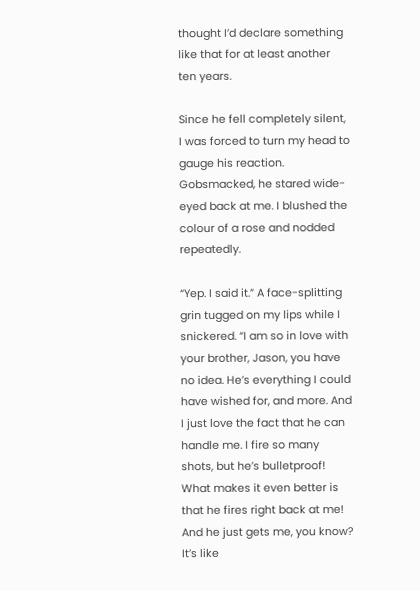thought I’d declare something like that for at least another ten years.

Since he fell completely silent, I was forced to turn my head to gauge his reaction. Gobsmacked, he stared wide-eyed back at me. I blushed the colour of a rose and nodded repeatedly.

“Yep. I said it.” A face-splitting grin tugged on my lips while I snickered. “I am so in love with your brother, Jason, you have no idea. He’s everything I could have wished for, and more. And I just love the fact that he can handle me. I fire so many shots, but he’s bulletproof! What makes it even better is that he fires right back at me! And he just gets me, you know? It’s like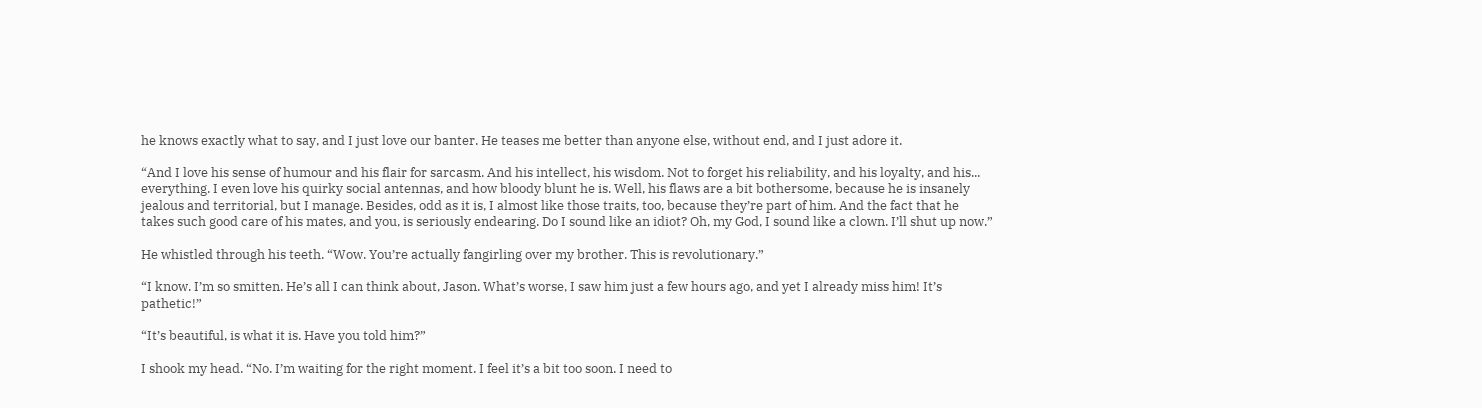he knows exactly what to say, and I just love our banter. He teases me better than anyone else, without end, and I just adore it.

“And I love his sense of humour and his flair for sarcasm. And his intellect, his wisdom. Not to forget his reliability, and his loyalty, and his... everything. I even love his quirky social antennas, and how bloody blunt he is. Well, his flaws are a bit bothersome, because he is insanely jealous and territorial, but I manage. Besides, odd as it is, I almost like those traits, too, because they’re part of him. And the fact that he takes such good care of his mates, and you, is seriously endearing. Do I sound like an idiot? Oh, my God, I sound like a clown. I’ll shut up now.”

He whistled through his teeth. “Wow. You’re actually fangirling over my brother. This is revolutionary.”

“I know. I’m so smitten. He’s all I can think about, Jason. What’s worse, I saw him just a few hours ago, and yet I already miss him! It’s pathetic!”

“It’s beautiful, is what it is. Have you told him?”

I shook my head. “No. I’m waiting for the right moment. I feel it’s a bit too soon. I need to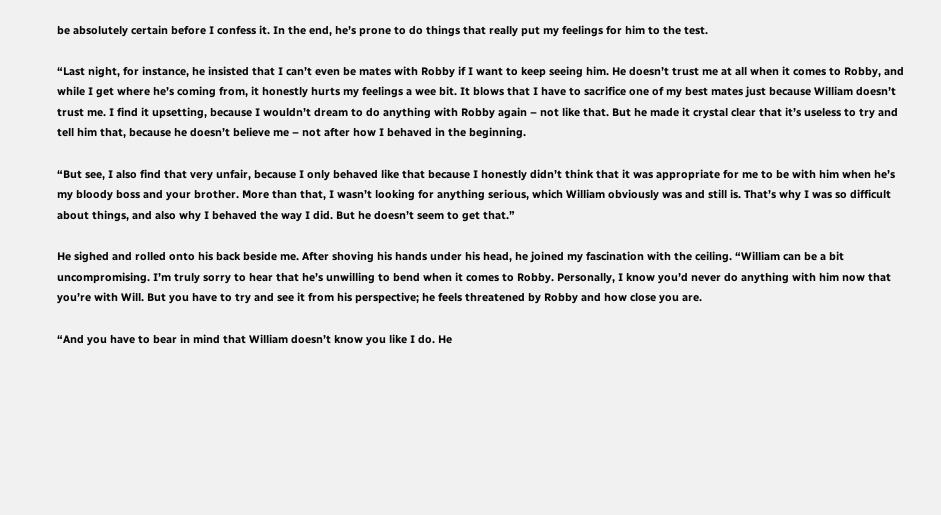be absolutely certain before I confess it. In the end, he’s prone to do things that really put my feelings for him to the test.

“Last night, for instance, he insisted that I can’t even be mates with Robby if I want to keep seeing him. He doesn’t trust me at all when it comes to Robby, and while I get where he’s coming from, it honestly hurts my feelings a wee bit. It blows that I have to sacrifice one of my best mates just because William doesn’t trust me. I find it upsetting, because I wouldn’t dream to do anything with Robby again – not like that. But he made it crystal clear that it’s useless to try and tell him that, because he doesn’t believe me – not after how I behaved in the beginning.

“But see, I also find that very unfair, because I only behaved like that because I honestly didn’t think that it was appropriate for me to be with him when he’s my bloody boss and your brother. More than that, I wasn’t looking for anything serious, which William obviously was and still is. That’s why I was so difficult about things, and also why I behaved the way I did. But he doesn’t seem to get that.”

He sighed and rolled onto his back beside me. After shoving his hands under his head, he joined my fascination with the ceiling. “William can be a bit uncompromising. I’m truly sorry to hear that he’s unwilling to bend when it comes to Robby. Personally, I know you’d never do anything with him now that you’re with Will. But you have to try and see it from his perspective; he feels threatened by Robby and how close you are.

“And you have to bear in mind that William doesn’t know you like I do. He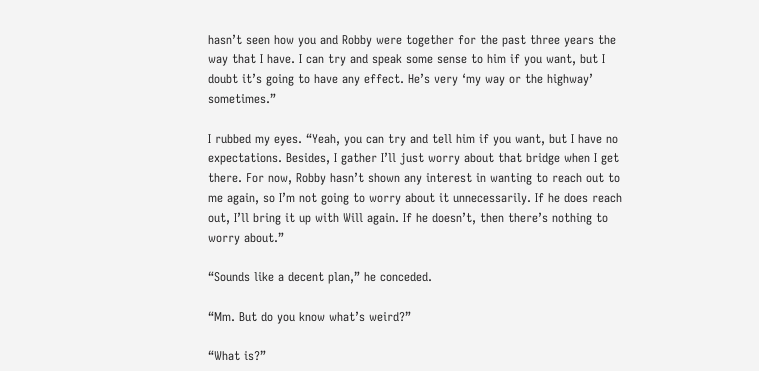hasn’t seen how you and Robby were together for the past three years the way that I have. I can try and speak some sense to him if you want, but I doubt it’s going to have any effect. He’s very ‘my way or the highway’ sometimes.”

I rubbed my eyes. “Yeah, you can try and tell him if you want, but I have no expectations. Besides, I gather I’ll just worry about that bridge when I get there. For now, Robby hasn’t shown any interest in wanting to reach out to me again, so I’m not going to worry about it unnecessarily. If he does reach out, I’ll bring it up with Will again. If he doesn’t, then there’s nothing to worry about.”

“Sounds like a decent plan,” he conceded.

“Mm. But do you know what’s weird?”

“What is?”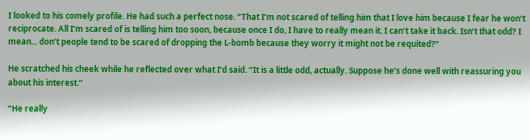I looked to his comely profile. He had such a perfect nose. “That I’m not scared of telling him that I love him because I fear he won’t reciprocate. All I’m scared of is telling him too soon, because once I do, I have to really mean it. I can’t take it back. Isn’t that odd? I mean... don’t people tend to be scared of dropping the L-bomb because they worry it might not be requited?”

He scratched his cheek while he reflected over what I’d said. “It is a little odd, actually. Suppose he’s done well with reassuring you about his interest.”

“He really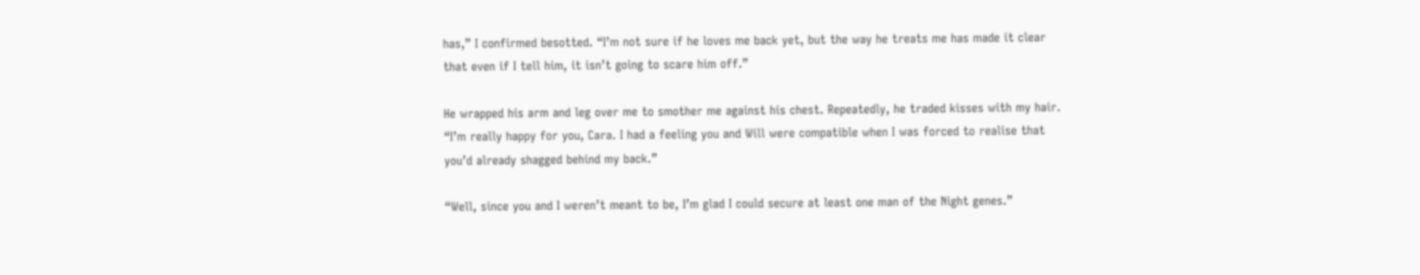has,” I confirmed besotted. “I’m not sure if he loves me back yet, but the way he treats me has made it clear that even if I tell him, it isn’t going to scare him off.”

He wrapped his arm and leg over me to smother me against his chest. Repeatedly, he traded kisses with my hair. “I’m really happy for you, Cara. I had a feeling you and Will were compatible when I was forced to realise that you’d already shagged behind my back.”

“Well, since you and I weren’t meant to be, I’m glad I could secure at least one man of the Night genes.”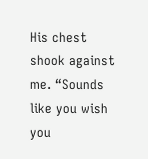His chest shook against me. “Sounds like you wish you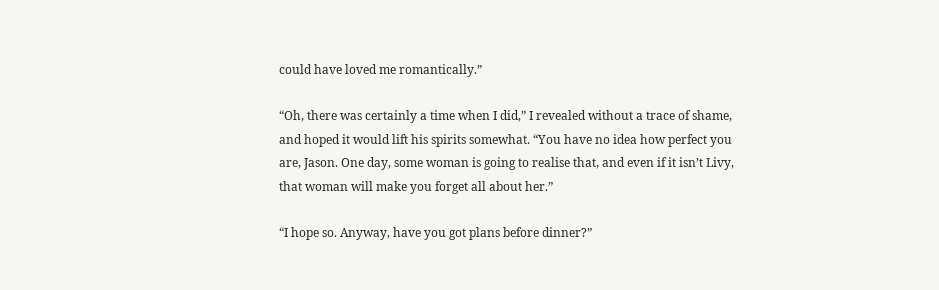could have loved me romantically.”

“Oh, there was certainly a time when I did,” I revealed without a trace of shame, and hoped it would lift his spirits somewhat. “You have no idea how perfect you are, Jason. One day, some woman is going to realise that, and even if it isn’t Livy, that woman will make you forget all about her.”

“I hope so. Anyway, have you got plans before dinner?”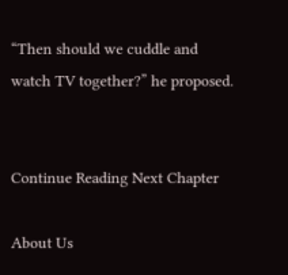“Then should we cuddle and watch TV together?” he proposed.


Continue Reading Next Chapter

About Us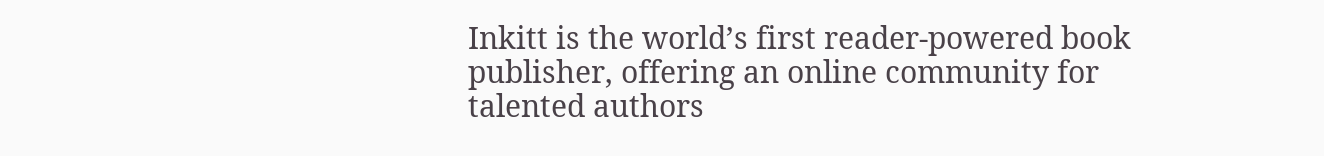Inkitt is the world’s first reader-powered book publisher, offering an online community for talented authors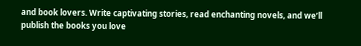and book lovers. Write captivating stories, read enchanting novels, and we’ll publish the books you love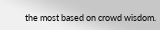the most based on crowd wisdom.